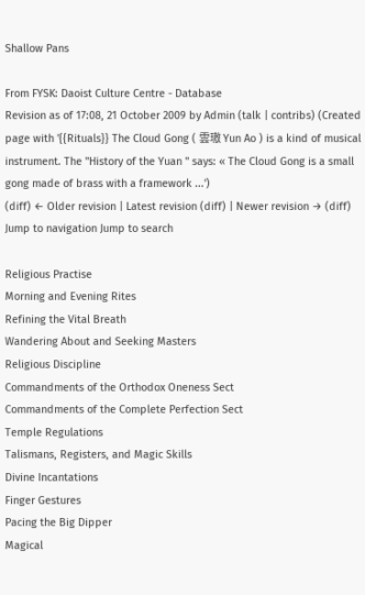Shallow Pans

From FYSK: Daoist Culture Centre - Database
Revision as of 17:08, 21 October 2009 by Admin (talk | contribs) (Created page with '{{Rituals}} The Cloud Gong ( 雲璈 Yun Ao ) is a kind of musical instrument. The ''History of the Yuan '' says: « The Cloud Gong is a small gong made of brass with a framework ...')
(diff) ← Older revision | Latest revision (diff) | Newer revision → (diff)
Jump to navigation Jump to search

Religious Practise
Morning and Evening Rites
Refining the Vital Breath
Wandering About and Seeking Masters
Religious Discipline
Commandments of the Orthodox Oneness Sect
Commandments of the Complete Perfection Sect
Temple Regulations
Talismans, Registers, and Magic Skills
Divine Incantations
Finger Gestures
Pacing the Big Dipper
Magical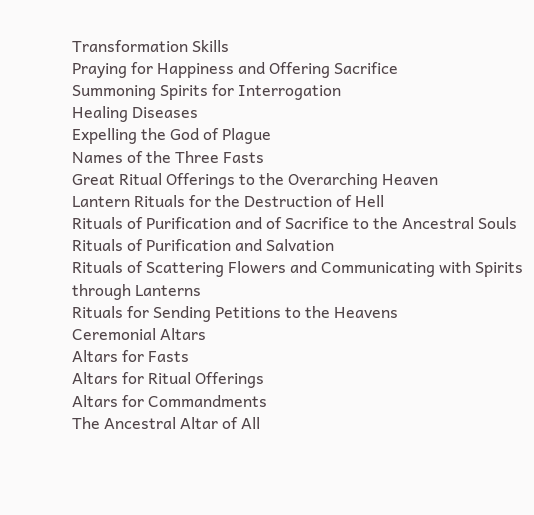Transformation Skills
Praying for Happiness and Offering Sacrifice
Summoning Spirits for Interrogation
Healing Diseases
Expelling the God of Plague
Names of the Three Fasts
Great Ritual Offerings to the Overarching Heaven
Lantern Rituals for the Destruction of Hell
Rituals of Purification and of Sacrifice to the Ancestral Souls
Rituals of Purification and Salvation
Rituals of Scattering Flowers and Communicating with Spirits through Lanterns
Rituals for Sending Petitions to the Heavens
Ceremonial Altars
Altars for Fasts
Altars for Ritual Offerings
Altars for Commandments
The Ancestral Altar of All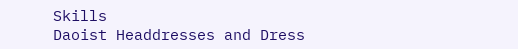Skills
Daoist Headdresses and Dress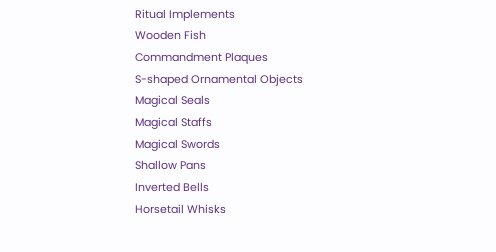Ritual Implements
Wooden Fish
Commandment Plaques
S-shaped Ornamental Objects
Magical Seals
Magical Staffs
Magical Swords
Shallow Pans
Inverted Bells
Horsetail Whisks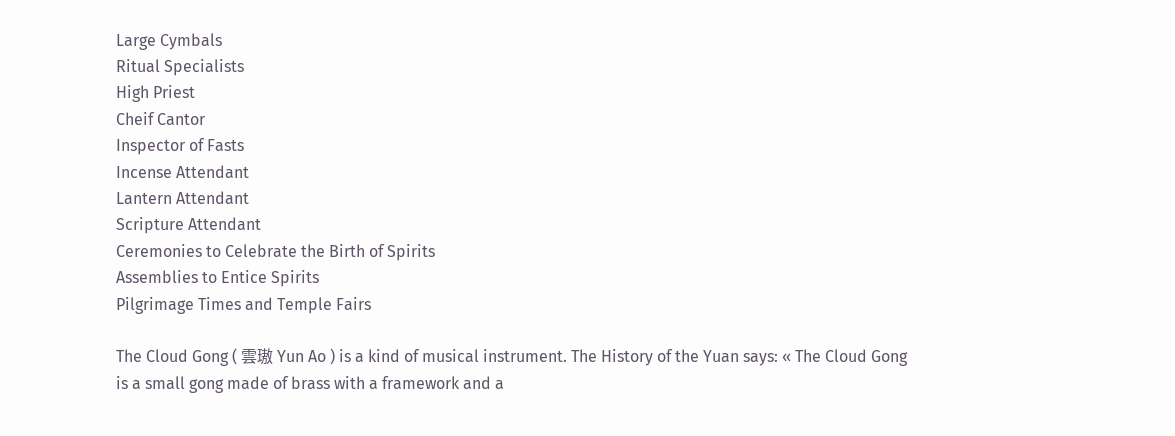Large Cymbals
Ritual Specialists
High Priest
Cheif Cantor
Inspector of Fasts
Incense Attendant
Lantern Attendant
Scripture Attendant
Ceremonies to Celebrate the Birth of Spirits
Assemblies to Entice Spirits
Pilgrimage Times and Temple Fairs

The Cloud Gong ( 雲璈 Yun Ao ) is a kind of musical instrument. The History of the Yuan says: « The Cloud Gong is a small gong made of brass with a framework and a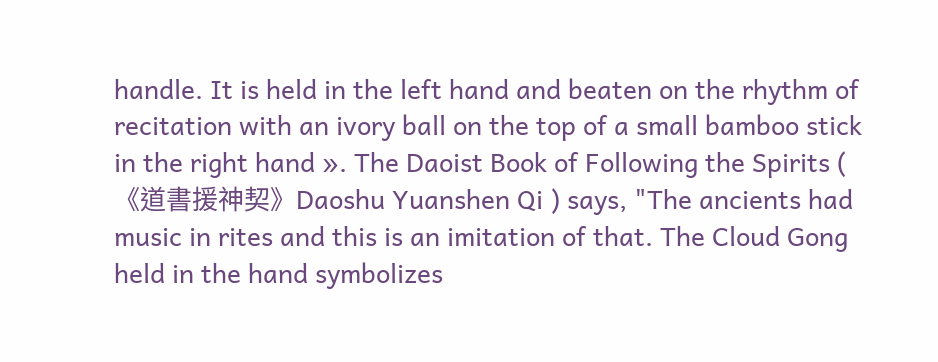handle. It is held in the left hand and beaten on the rhythm of recitation with an ivory ball on the top of a small bamboo stick in the right hand ». The Daoist Book of Following the Spirits ( 《道書援神契》Daoshu Yuanshen Qi ) says, "The ancients had music in rites and this is an imitation of that. The Cloud Gong held in the hand symbolizes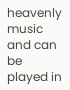heavenly music and can be played in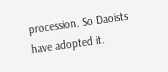procession. So Daoists have adopted it.